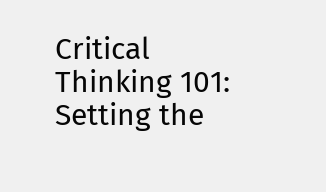Critical Thinking 101: Setting the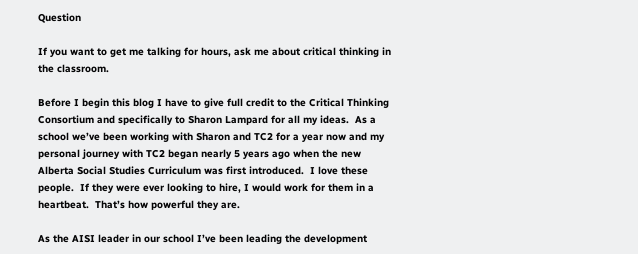Question

If you want to get me talking for hours, ask me about critical thinking in the classroom.

Before I begin this blog I have to give full credit to the Critical Thinking Consortium and specifically to Sharon Lampard for all my ideas.  As a school we’ve been working with Sharon and TC2 for a year now and my personal journey with TC2 began nearly 5 years ago when the new Alberta Social Studies Curriculum was first introduced.  I love these people.  If they were ever looking to hire, I would work for them in a heartbeat.  That’s how powerful they are.

As the AISI leader in our school I’ve been leading the development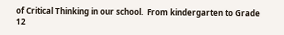of Critical Thinking in our school.  From kindergarten to Grade 12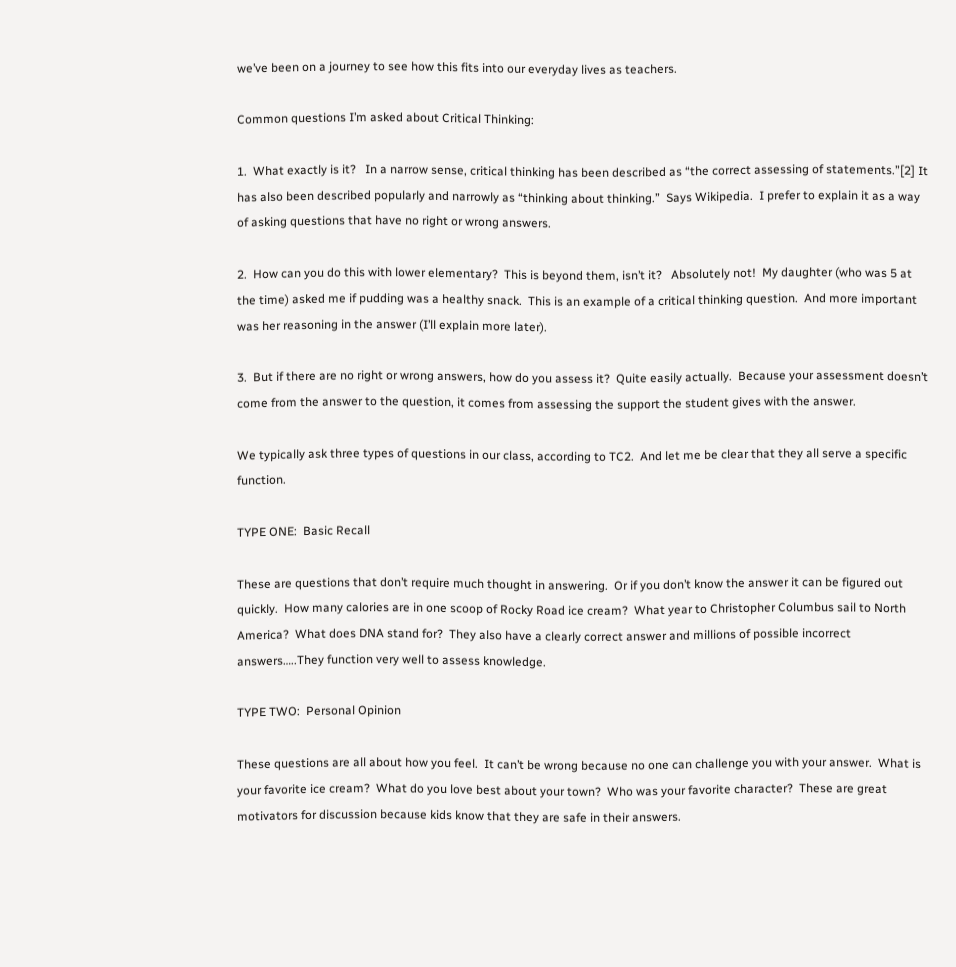we’ve been on a journey to see how this fits into our everyday lives as teachers.

Common questions I’m asked about Critical Thinking:

1.  What exactly is it?   In a narrow sense, critical thinking has been described as “the correct assessing of statements.”[2] It has also been described popularly and narrowly as “thinking about thinking.”  Says Wikipedia.  I prefer to explain it as a way of asking questions that have no right or wrong answers.

2.  How can you do this with lower elementary?  This is beyond them, isn’t it?   Absolutely not!  My daughter (who was 5 at the time) asked me if pudding was a healthy snack.  This is an example of a critical thinking question.  And more important was her reasoning in the answer (I’ll explain more later).

3.  But if there are no right or wrong answers, how do you assess it?  Quite easily actually.  Because your assessment doesn’t come from the answer to the question, it comes from assessing the support the student gives with the answer.

We typically ask three types of questions in our class, according to TC2.  And let me be clear that they all serve a specific function.

TYPE ONE:  Basic Recall

These are questions that don’t require much thought in answering.  Or if you don’t know the answer it can be figured out quickly.  How many calories are in one scoop of Rocky Road ice cream?  What year to Christopher Columbus sail to North America?  What does DNA stand for?  They also have a clearly correct answer and millions of possible incorrect answers…..They function very well to assess knowledge.

TYPE TWO:  Personal Opinion

These questions are all about how you feel.  It can’t be wrong because no one can challenge you with your answer.  What is your favorite ice cream?  What do you love best about your town?  Who was your favorite character?  These are great motivators for discussion because kids know that they are safe in their answers.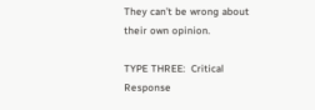They can’t be wrong about their own opinion.

TYPE THREE:  Critical Response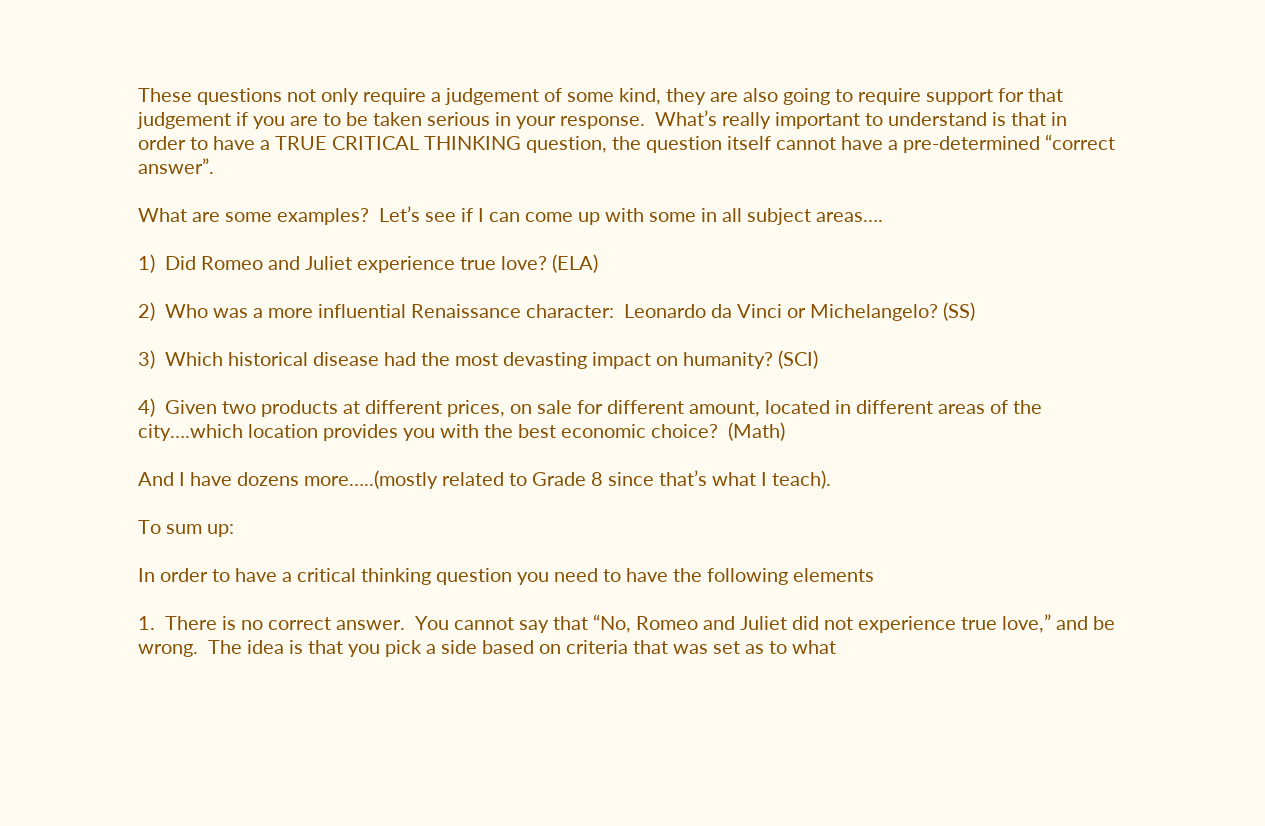These questions not only require a judgement of some kind, they are also going to require support for that judgement if you are to be taken serious in your response.  What’s really important to understand is that in order to have a TRUE CRITICAL THINKING question, the question itself cannot have a pre-determined “correct answer”.

What are some examples?  Let’s see if I can come up with some in all subject areas….

1)  Did Romeo and Juliet experience true love? (ELA)

2)  Who was a more influential Renaissance character:  Leonardo da Vinci or Michelangelo? (SS)

3)  Which historical disease had the most devasting impact on humanity? (SCI)

4)  Given two products at different prices, on sale for different amount, located in different areas of the city….which location provides you with the best economic choice?  (Math)

And I have dozens more…..(mostly related to Grade 8 since that’s what I teach).

To sum up:

In order to have a critical thinking question you need to have the following elements

1.  There is no correct answer.  You cannot say that “No, Romeo and Juliet did not experience true love,” and be wrong.  The idea is that you pick a side based on criteria that was set as to what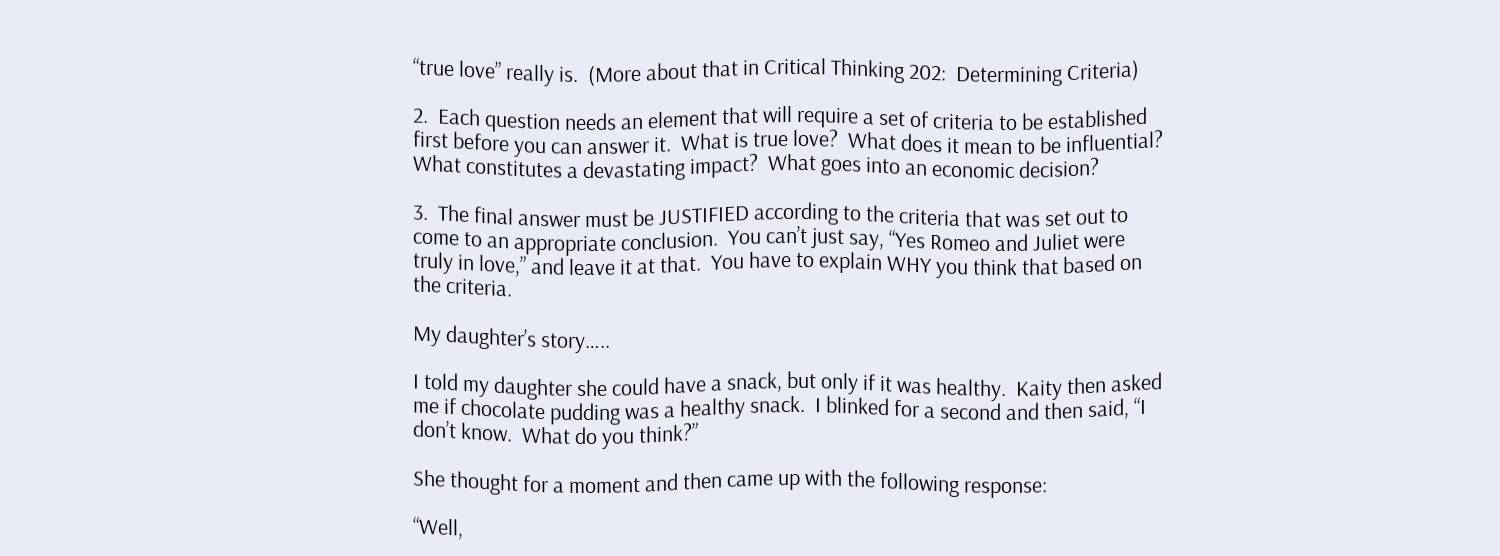“true love” really is.  (More about that in Critical Thinking 202:  Determining Criteria)

2.  Each question needs an element that will require a set of criteria to be established first before you can answer it.  What is true love?  What does it mean to be influential?  What constitutes a devastating impact?  What goes into an economic decision?

3.  The final answer must be JUSTIFIED according to the criteria that was set out to come to an appropriate conclusion.  You can’t just say, “Yes Romeo and Juliet were truly in love,” and leave it at that.  You have to explain WHY you think that based on the criteria.

My daughter’s story…..

I told my daughter she could have a snack, but only if it was healthy.  Kaity then asked me if chocolate pudding was a healthy snack.  I blinked for a second and then said, “I don’t know.  What do you think?”

She thought for a moment and then came up with the following response:

“Well,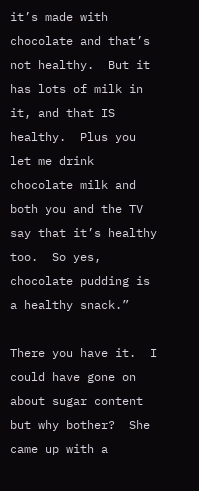it’s made with chocolate and that’s not healthy.  But it has lots of milk in it, and that IS healthy.  Plus you let me drink chocolate milk and both you and the TV say that it’s healthy too.  So yes, chocolate pudding is a healthy snack.”

There you have it.  I could have gone on about sugar content but why bother?  She came up with a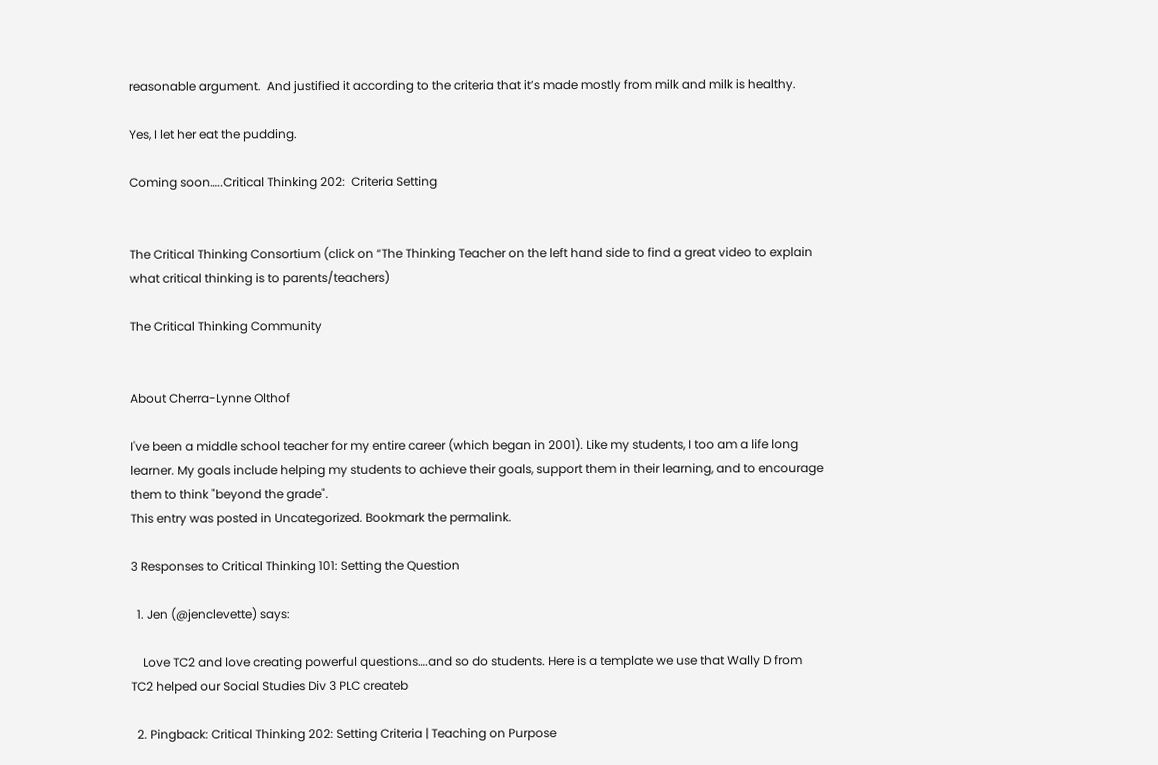reasonable argument.  And justified it according to the criteria that it’s made mostly from milk and milk is healthy.

Yes, I let her eat the pudding.

Coming soon…..Critical Thinking 202:  Criteria Setting


The Critical Thinking Consortium (click on “The Thinking Teacher on the left hand side to find a great video to explain what critical thinking is to parents/teachers)

The Critical Thinking Community


About Cherra-Lynne Olthof

I've been a middle school teacher for my entire career (which began in 2001). Like my students, I too am a life long learner. My goals include helping my students to achieve their goals, support them in their learning, and to encourage them to think "beyond the grade".
This entry was posted in Uncategorized. Bookmark the permalink.

3 Responses to Critical Thinking 101: Setting the Question

  1. Jen (@jenclevette) says:

    Love TC2 and love creating powerful questions….and so do students. Here is a template we use that Wally D from TC2 helped our Social Studies Div 3 PLC createb

  2. Pingback: Critical Thinking 202: Setting Criteria | Teaching on Purpose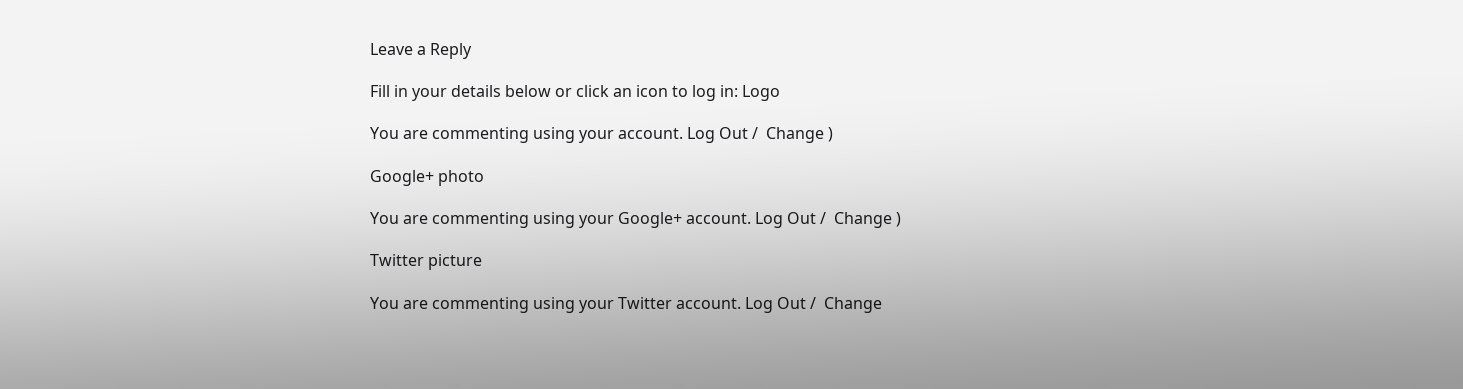Leave a Reply

Fill in your details below or click an icon to log in: Logo

You are commenting using your account. Log Out /  Change )

Google+ photo

You are commenting using your Google+ account. Log Out /  Change )

Twitter picture

You are commenting using your Twitter account. Log Out /  Change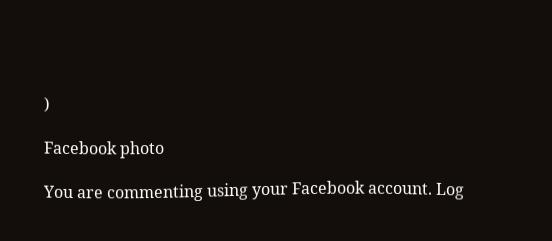)

Facebook photo

You are commenting using your Facebook account. Log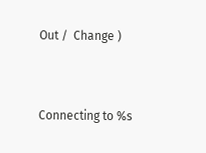Out /  Change )


Connecting to %s